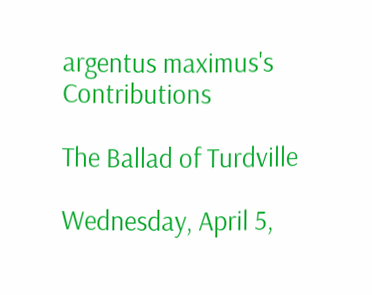argentus maximus's Contributions

The Ballad of Turdville

Wednesday, April 5,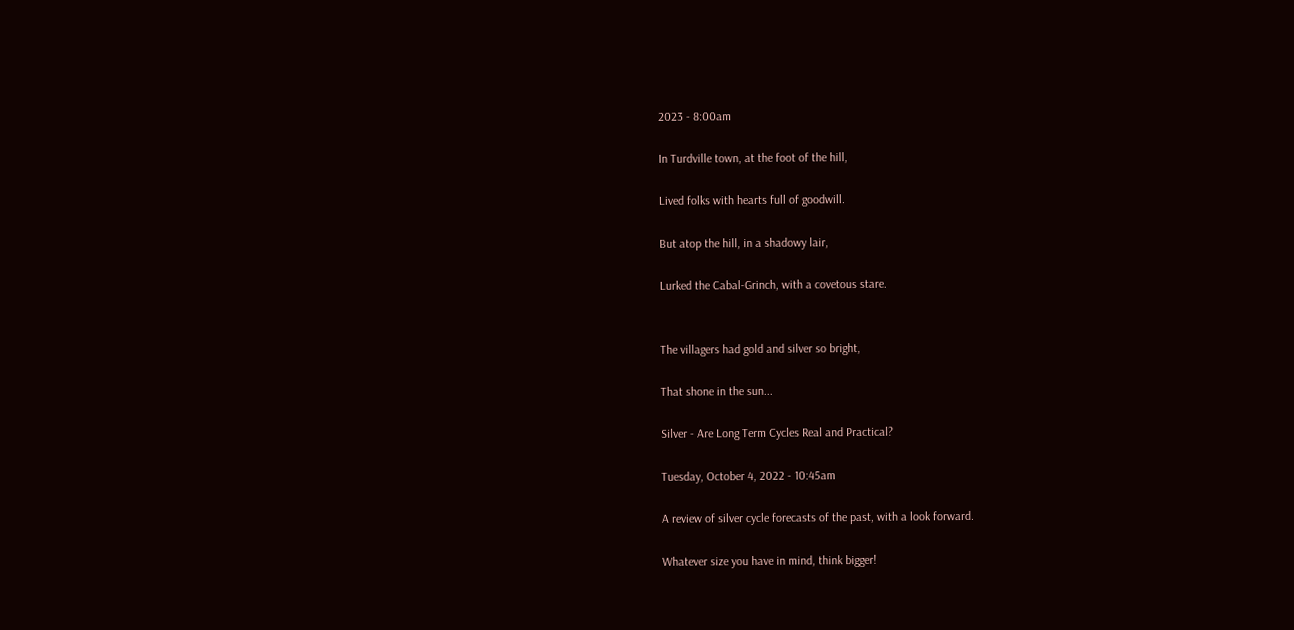2023 - 8:00am

In Turdville town, at the foot of the hill,

Lived folks with hearts full of goodwill.

But atop the hill, in a shadowy lair,

Lurked the Cabal-Grinch, with a covetous stare.


The villagers had gold and silver so bright,

That shone in the sun...

Silver - Are Long Term Cycles Real and Practical?

Tuesday, October 4, 2022 - 10:45am

A review of silver cycle forecasts of the past, with a look forward.

Whatever size you have in mind, think bigger!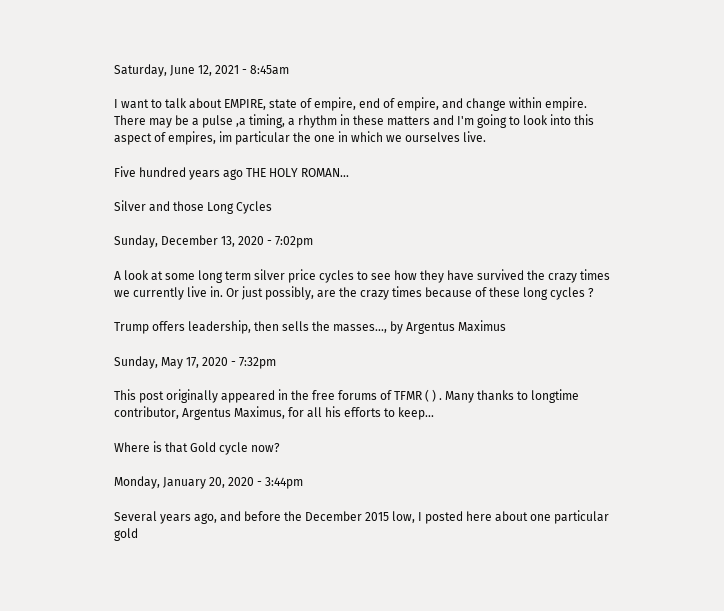Saturday, June 12, 2021 - 8:45am

I want to talk about EMPIRE, state of empire, end of empire, and change within empire. There may be a pulse ,a timing, a rhythm in these matters and I'm going to look into this aspect of empires, im particular the one in which we ourselves live.

Five hundred years ago THE HOLY ROMAN...

Silver and those Long Cycles

Sunday, December 13, 2020 - 7:02pm

A look at some long term silver price cycles to see how they have survived the crazy times we currently live in. Or just possibly, are the crazy times because of these long cycles ?

Trump offers leadership, then sells the masses..., by Argentus Maximus

Sunday, May 17, 2020 - 7:32pm

This post originally appeared in the free forums of TFMR ( ) . Many thanks to longtime contributor, Argentus Maximus, for all his efforts to keep...

Where is that Gold cycle now?

Monday, January 20, 2020 - 3:44pm

Several years ago, and before the December 2015 low, I posted here about one particular gold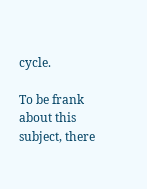cycle.

To be frank about this subject, there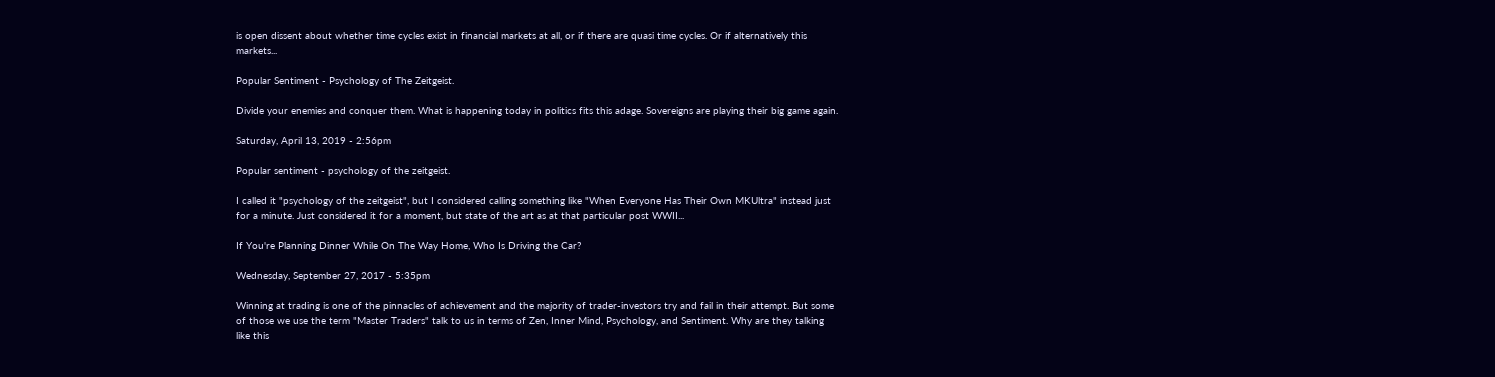is open dissent about whether time cycles exist in financial markets at all, or if there are quasi time cycles. Or if alternatively this markets...

Popular Sentiment - Psychology of The Zeitgeist.

Divide your enemies and conquer them. What is happening today in politics fits this adage. Sovereigns are playing their big game again.

Saturday, April 13, 2019 - 2:56pm

Popular sentiment - psychology of the zeitgeist.

I called it "psychology of the zeitgeist", but I considered calling something like "When Everyone Has Their Own MKUltra" instead just for a minute. Just considered it for a moment, but state of the art as at that particular post WWII...

If You're Planning Dinner While On The Way Home, Who Is Driving the Car?

Wednesday, September 27, 2017 - 5:35pm

Winning at trading is one of the pinnacles of achievement and the majority of trader-investors try and fail in their attempt. But some of those we use the term "Master Traders" talk to us in terms of Zen, Inner Mind, Psychology, and Sentiment. Why are they talking like this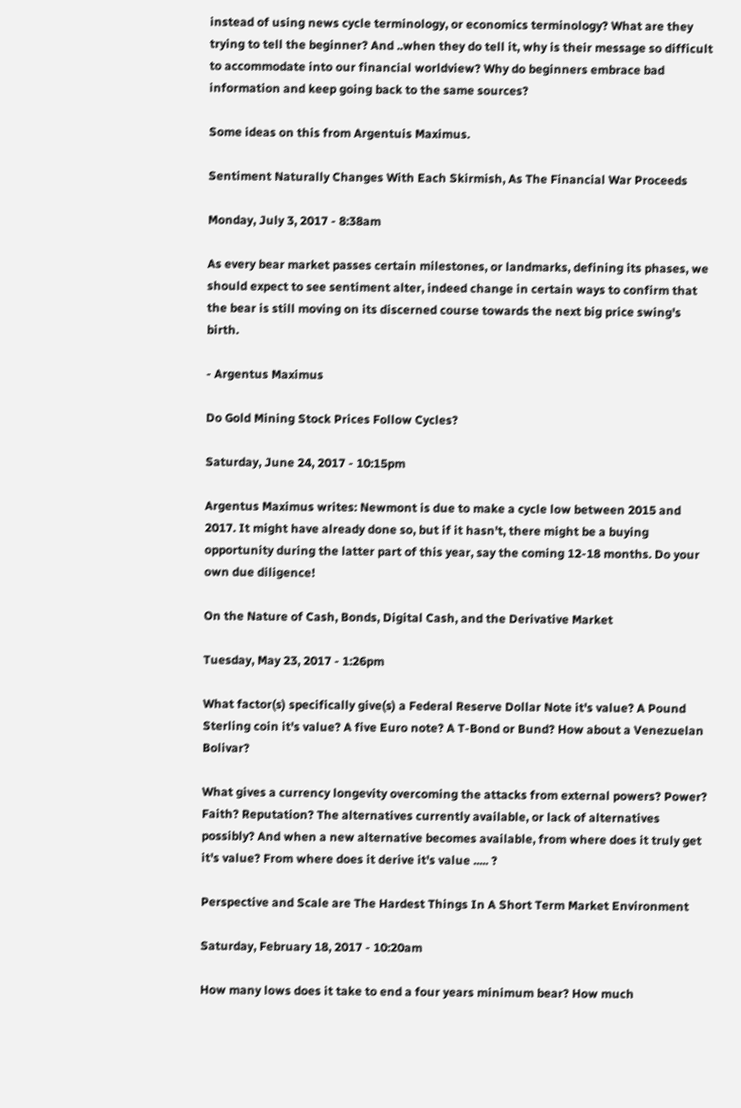instead of using news cycle terminology, or economics terminology? What are they trying to tell the beginner? And ..when they do tell it, why is their message so difficult to accommodate into our financial worldview? Why do beginners embrace bad information and keep going back to the same sources?

Some ideas on this from Argentuis Maximus.

Sentiment Naturally Changes With Each Skirmish, As The Financial War Proceeds

Monday, July 3, 2017 - 8:38am

As every bear market passes certain milestones, or landmarks, defining its phases, we should expect to see sentiment alter, indeed change in certain ways to confirm that the bear is still moving on its discerned course towards the next big price swing's birth.

- Argentus Maximus

Do Gold Mining Stock Prices Follow Cycles?

Saturday, June 24, 2017 - 10:15pm

Argentus Maximus writes: Newmont is due to make a cycle low between 2015 and 2017. It might have already done so, but if it hasn't, there might be a buying opportunity during the latter part of this year, say the coming 12-18 months. Do your own due diligence!

On the Nature of Cash, Bonds, Digital Cash, and the Derivative Market

Tuesday, May 23, 2017 - 1:26pm

What factor(s) specifically give(s) a Federal Reserve Dollar Note it's value? A Pound Sterling coin it's value? A five Euro note? A T-Bond or Bund? How about a Venezuelan Bolivar?

What gives a currency longevity overcoming the attacks from external powers? Power? Faith? Reputation? The alternatives currently available, or lack of alternatives possibly? And when a new alternative becomes available, from where does it truly get it's value? From where does it derive it's value ..... ?

Perspective and Scale are The Hardest Things In A Short Term Market Environment

Saturday, February 18, 2017 - 10:20am

How many lows does it take to end a four years minimum bear? How much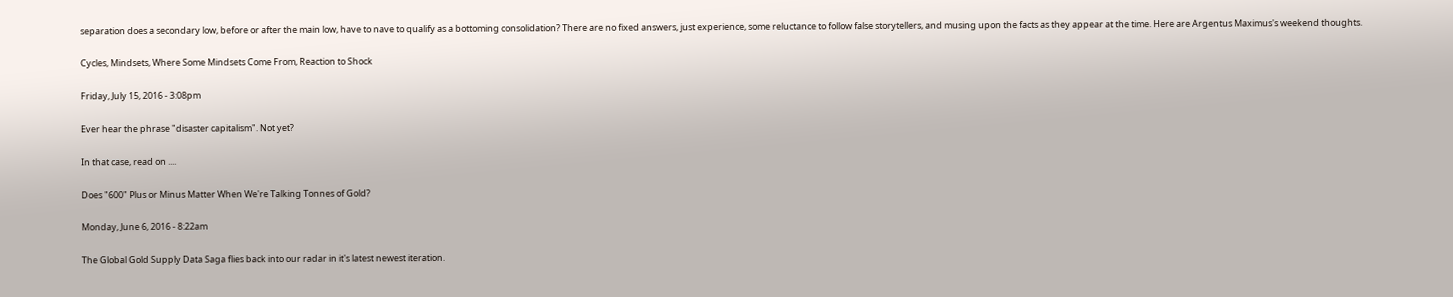separation does a secondary low, before or after the main low, have to nave to qualify as a bottoming consolidation? There are no fixed answers, just experience, some reluctance to follow false storytellers, and musing upon the facts as they appear at the time. Here are Argentus Maximus's weekend thoughts.

Cycles, Mindsets, Where Some Mindsets Come From, Reaction to Shock

Friday, July 15, 2016 - 3:08pm

Ever hear the phrase "disaster capitalism". Not yet?

In that case, read on ....

Does "600" Plus or Minus Matter When We're Talking Tonnes of Gold?

Monday, June 6, 2016 - 8:22am

The Global Gold Supply Data Saga flies back into our radar in it's latest newest iteration.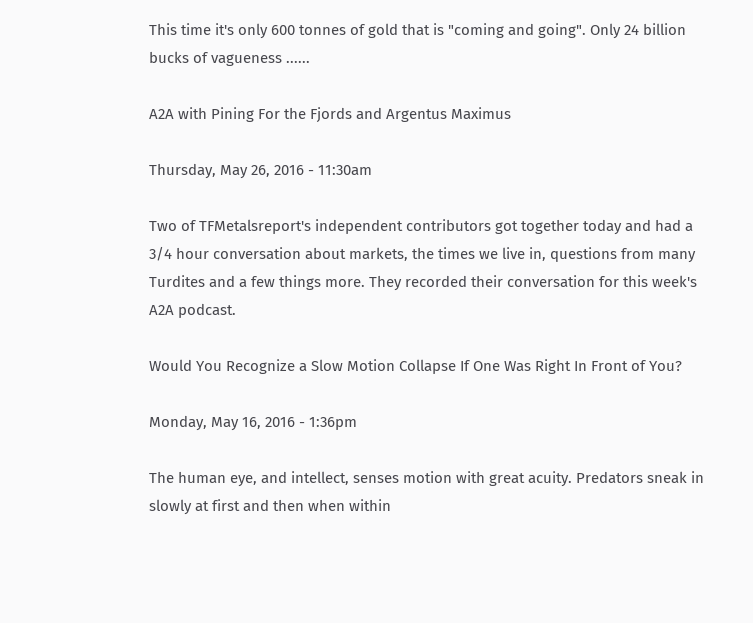This time it's only 600 tonnes of gold that is "coming and going". Only 24 billion bucks of vagueness ......

A2A with Pining For the Fjords and Argentus Maximus

Thursday, May 26, 2016 - 11:30am

Two of TFMetalsreport's independent contributors got together today and had a 3/4 hour conversation about markets, the times we live in, questions from many Turdites and a few things more. They recorded their conversation for this week's A2A podcast.

Would You Recognize a Slow Motion Collapse If One Was Right In Front of You?

Monday, May 16, 2016 - 1:36pm

The human eye, and intellect, senses motion with great acuity. Predators sneak in slowly at first and then when within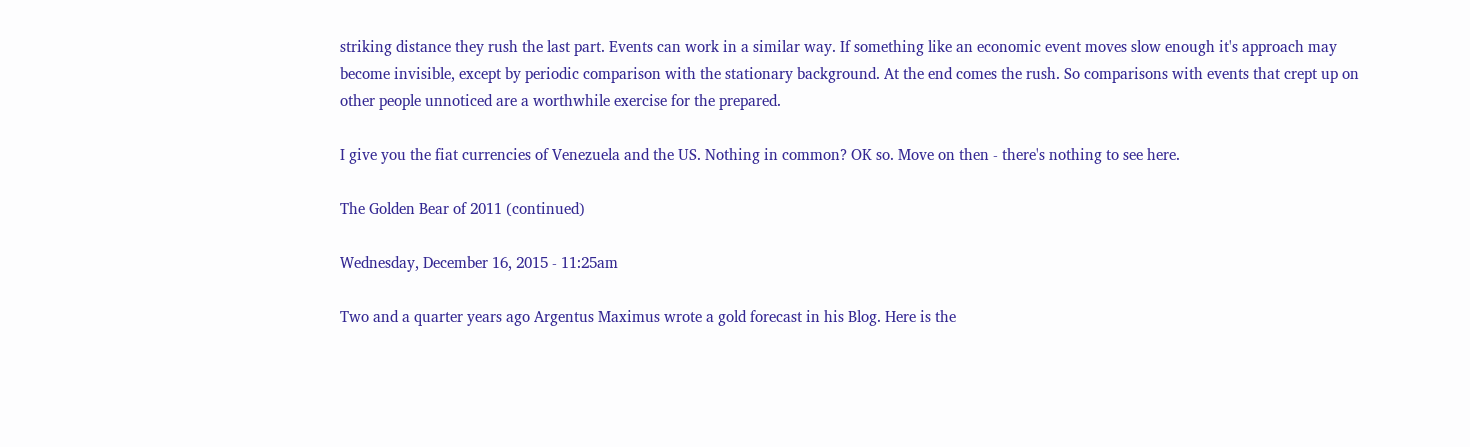striking distance they rush the last part. Events can work in a similar way. If something like an economic event moves slow enough it's approach may become invisible, except by periodic comparison with the stationary background. At the end comes the rush. So comparisons with events that crept up on other people unnoticed are a worthwhile exercise for the prepared.

I give you the fiat currencies of Venezuela and the US. Nothing in common? OK so. Move on then - there's nothing to see here.

The Golden Bear of 2011 (continued)

Wednesday, December 16, 2015 - 11:25am

Two and a quarter years ago Argentus Maximus wrote a gold forecast in his Blog. Here is the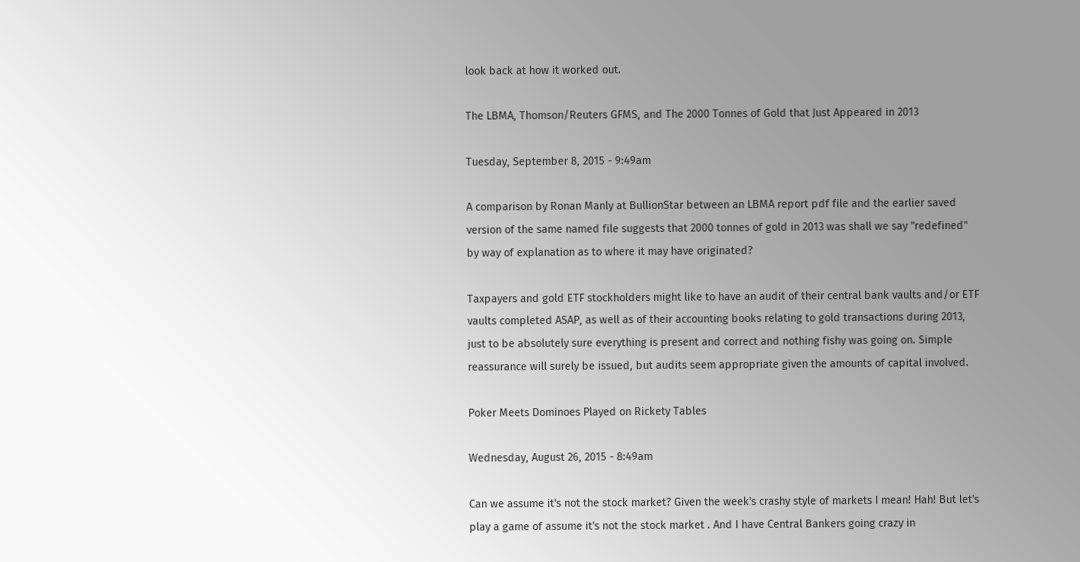look back at how it worked out.

The LBMA, Thomson/Reuters GFMS, and The 2000 Tonnes of Gold that Just Appeared in 2013

Tuesday, September 8, 2015 - 9:49am

A comparison by Ronan Manly at BullionStar between an LBMA report pdf file and the earlier saved version of the same named file suggests that 2000 tonnes of gold in 2013 was shall we say "redefined" by way of explanation as to where it may have originated?

Taxpayers and gold ETF stockholders might like to have an audit of their central bank vaults and/or ETF vaults completed ASAP, as well as of their accounting books relating to gold transactions during 2013, just to be absolutely sure everything is present and correct and nothing fishy was going on. Simple reassurance will surely be issued, but audits seem appropriate given the amounts of capital involved.

Poker Meets Dominoes Played on Rickety Tables

Wednesday, August 26, 2015 - 8:49am

Can we assume it's not the stock market? Given the week's crashy style of markets I mean! Hah! But let's play a game of assume it's not the stock market . And I have Central Bankers going crazy in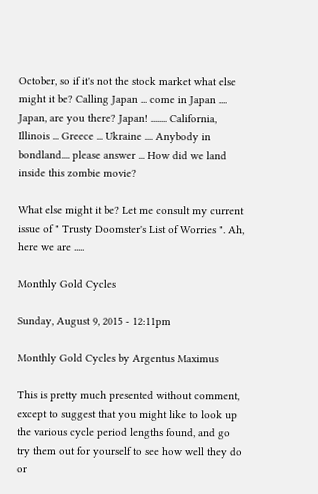October, so if it's not the stock market what else might it be? Calling Japan ... come in Japan .... Japan, are you there? Japan! ........ California, Illinois ... Greece ... Ukraine .... Anybody in bondland.... please answer ... How did we land inside this zombie movie?

What else might it be? Let me consult my current issue of " Trusty Doomster's List of Worries ". Ah, here we are .....

Monthly Gold Cycles

Sunday, August 9, 2015 - 12:11pm

Monthly Gold Cycles by Argentus Maximus

This is pretty much presented without comment, except to suggest that you might like to look up the various cycle period lengths found, and go try them out for yourself to see how well they do or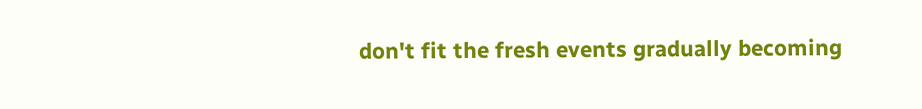don't fit the fresh events gradually becoming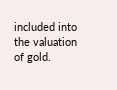included into the valuation of gold.